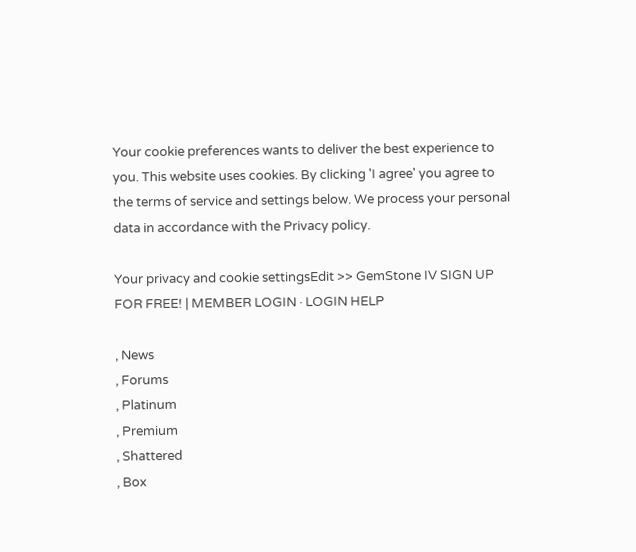Your cookie preferences wants to deliver the best experience to you. This website uses cookies. By clicking 'I agree' you agree to the terms of service and settings below. We process your personal data in accordance with the Privacy policy.

Your privacy and cookie settingsEdit >> GemStone IV SIGN UP FOR FREE! | MEMBER LOGIN · LOGIN HELP

, News
, Forums
, Platinum
, Premium
, Shattered
, Box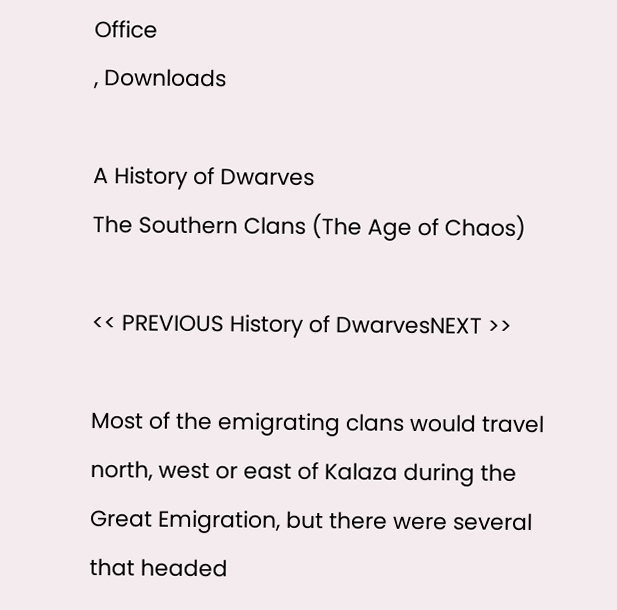Office
, Downloads

A History of Dwarves
The Southern Clans (The Age of Chaos)

<< PREVIOUS History of DwarvesNEXT >>

Most of the emigrating clans would travel north, west or east of Kalaza during the Great Emigration, but there were several that headed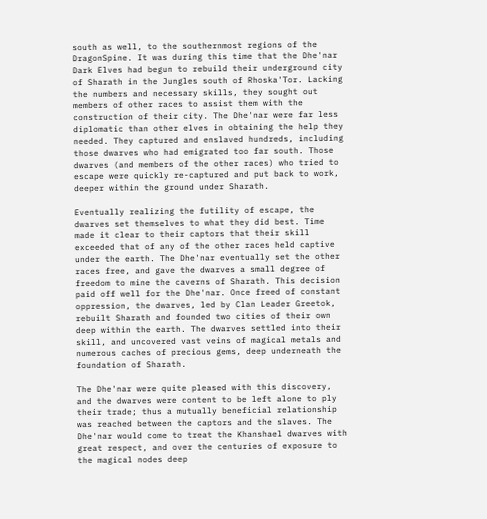south as well, to the southernmost regions of the DragonSpine. It was during this time that the Dhe'nar Dark Elves had begun to rebuild their underground city of Sharath in the Jungles south of Rhoska'Tor. Lacking the numbers and necessary skills, they sought out members of other races to assist them with the construction of their city. The Dhe'nar were far less diplomatic than other elves in obtaining the help they needed. They captured and enslaved hundreds, including those dwarves who had emigrated too far south. Those dwarves (and members of the other races) who tried to escape were quickly re-captured and put back to work, deeper within the ground under Sharath.

Eventually realizing the futility of escape, the dwarves set themselves to what they did best. Time made it clear to their captors that their skill exceeded that of any of the other races held captive under the earth. The Dhe'nar eventually set the other races free, and gave the dwarves a small degree of freedom to mine the caverns of Sharath. This decision paid off well for the Dhe'nar. Once freed of constant oppression, the dwarves, led by Clan Leader Greetok, rebuilt Sharath and founded two cities of their own deep within the earth. The dwarves settled into their skill, and uncovered vast veins of magical metals and numerous caches of precious gems, deep underneath the foundation of Sharath.

The Dhe'nar were quite pleased with this discovery, and the dwarves were content to be left alone to ply their trade; thus a mutually beneficial relationship was reached between the captors and the slaves. The Dhe'nar would come to treat the Khanshael dwarves with great respect, and over the centuries of exposure to the magical nodes deep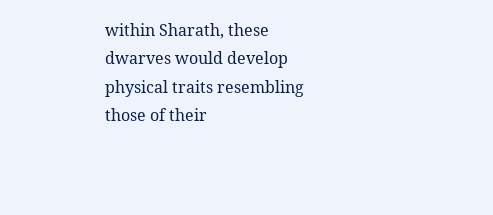within Sharath, these dwarves would develop physical traits resembling those of their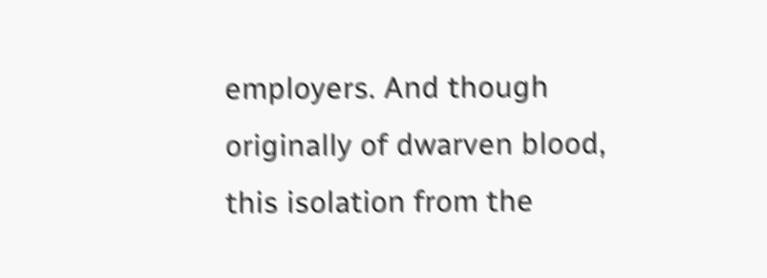employers. And though originally of dwarven blood, this isolation from the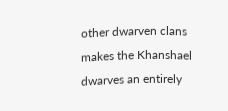other dwarven clans makes the Khanshael dwarves an entirely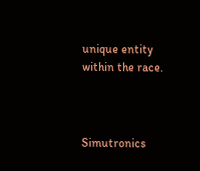unique entity within the race.



Simutronics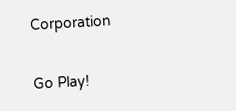Corporation

Go Play!